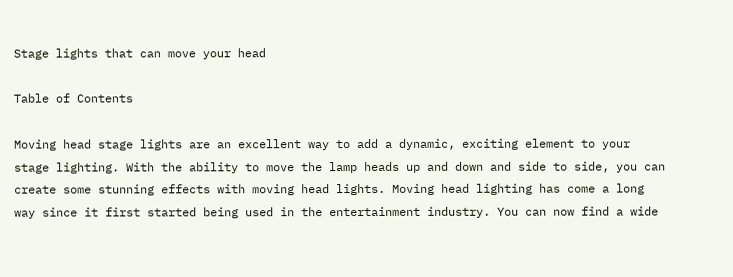Stage lights that can move your head

Table of Contents

Moving head stage lights are an excellent way to add a dynamic, exciting element to your stage lighting. With the ability to move the lamp heads up and down and side to side, you can create some stunning effects with moving head lights. Moving head lighting has come a long way since it first started being used in the entertainment industry. You can now find a wide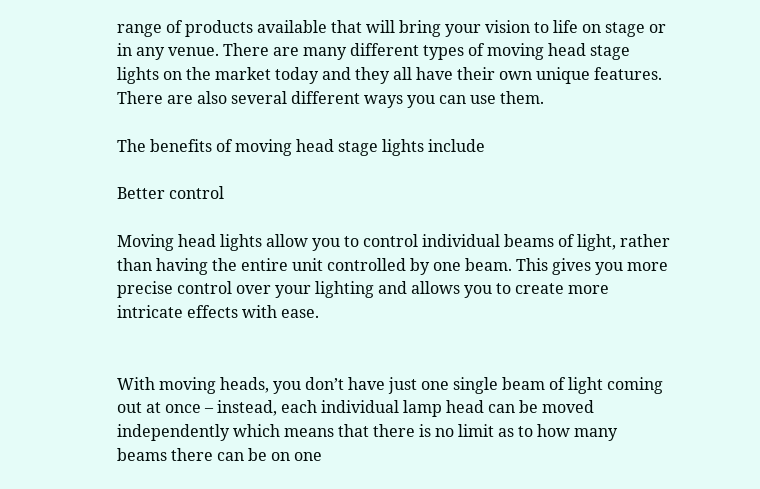range of products available that will bring your vision to life on stage or in any venue. There are many different types of moving head stage lights on the market today and they all have their own unique features. There are also several different ways you can use them.

The benefits of moving head stage lights include

Better control

Moving head lights allow you to control individual beams of light, rather than having the entire unit controlled by one beam. This gives you more precise control over your lighting and allows you to create more intricate effects with ease.


With moving heads, you don’t have just one single beam of light coming out at once – instead, each individual lamp head can be moved independently which means that there is no limit as to how many beams there can be on one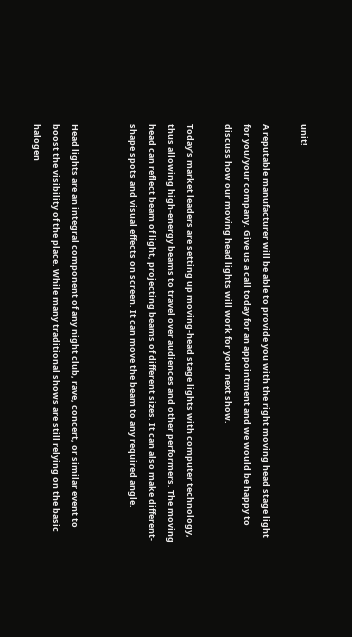unit!

A reputable manufacturer will be able to provide you with the right moving head stage light for you/your company. Give us a call today for an appointment and we would be happy to discuss how our moving head lights will work for your next show.

Today’s market leaders are setting up moving-head stage lights with computer technology, thus allowing high-energy beams to travel over audiences and other performers. The moving head can reflect beam of light, projecting beams of different sizes. It can also make different-shape spots and visual effects on screen. It can move the beam to any required angle.


Head lights are an integral component of any night club, rave, concert, or similar event to boost the visibility of the place. While many traditional shows are still relying on the basic halogen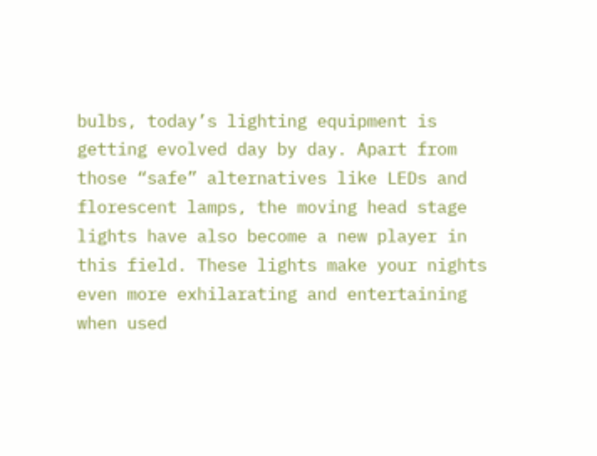bulbs, today’s lighting equipment is getting evolved day by day. Apart from those “safe” alternatives like LEDs and florescent lamps, the moving head stage lights have also become a new player in this field. These lights make your nights even more exhilarating and entertaining when used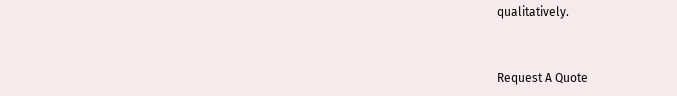qualitatively.


Request A Quote